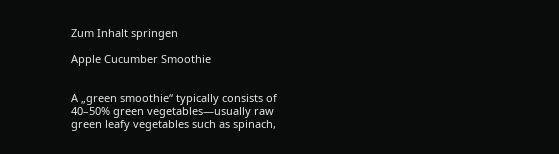Zum Inhalt springen

Apple Cucumber Smoothie


A „green smoothie“ typically consists of 40–50% green vegetables—usually raw green leafy vegetables such as spinach,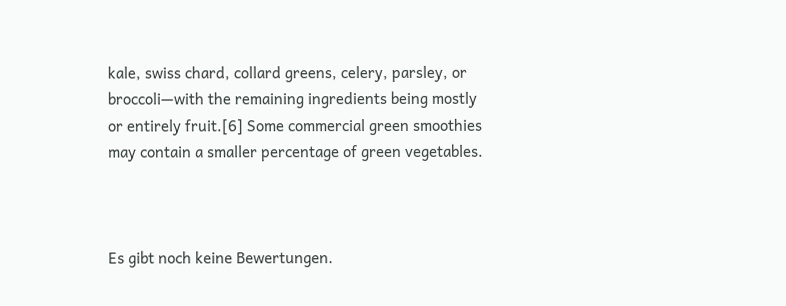kale, swiss chard, collard greens, celery, parsley, or broccoli—with the remaining ingredients being mostly or entirely fruit.[6] Some commercial green smoothies may contain a smaller percentage of green vegetables.



Es gibt noch keine Bewertungen.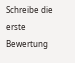Schreibe die erste Bewertung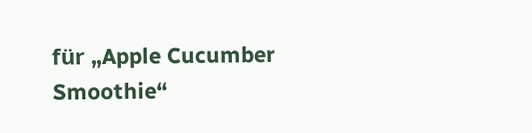für „Apple Cucumber Smoothie“